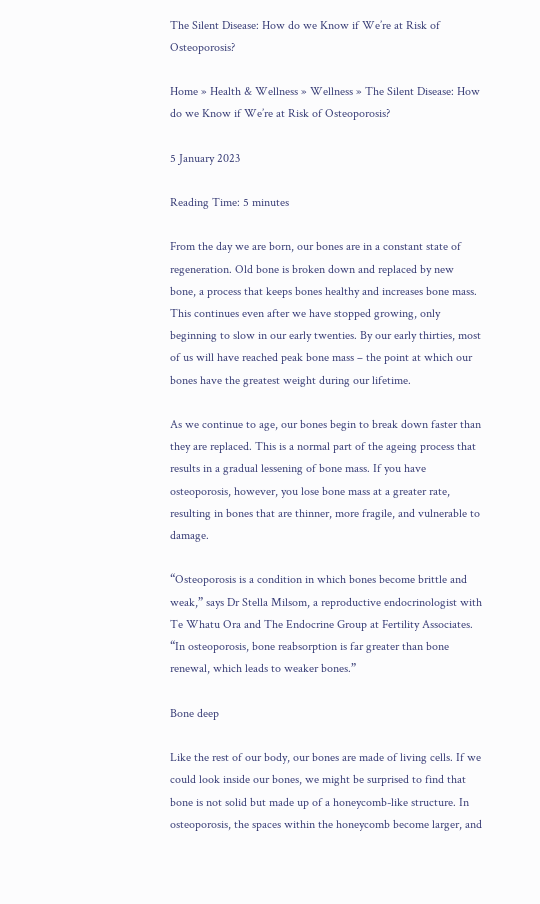The Silent Disease: How do we Know if We’re at Risk of Osteoporosis?

Home » Health & Wellness » Wellness » The Silent Disease: How do we Know if We’re at Risk of Osteoporosis?

5 January 2023

Reading Time: 5 minutes

From the day we are born, our bones are in a constant state of regeneration. Old bone is broken down and replaced by new bone, a process that keeps bones healthy and increases bone mass. This continues even after we have stopped growing, only beginning to slow in our early twenties. By our early thirties, most of us will have reached peak bone mass – the point at which our bones have the greatest weight during our lifetime.

As we continue to age, our bones begin to break down faster than they are replaced. This is a normal part of the ageing process that results in a gradual lessening of bone mass. If you have osteoporosis, however, you lose bone mass at a greater rate, resulting in bones that are thinner, more fragile, and vulnerable to damage.

“Osteoporosis is a condition in which bones become brittle and weak,” says Dr Stella Milsom, a reproductive endocrinologist with Te Whatu Ora and The Endocrine Group at Fertility Associates. “In osteoporosis, bone reabsorption is far greater than bone renewal, which leads to weaker bones.”

Bone deep

Like the rest of our body, our bones are made of living cells. If we could look inside our bones, we might be surprised to find that bone is not solid but made up of a honeycomb-like structure. In osteoporosis, the spaces within the honeycomb become larger, and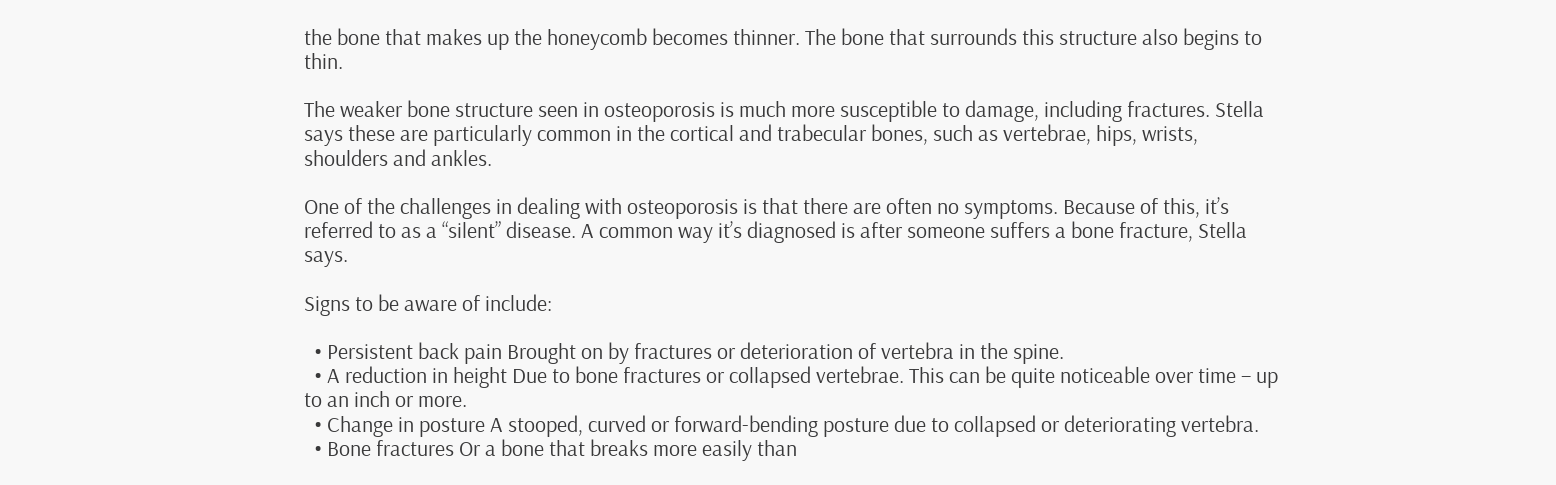the bone that makes up the honeycomb becomes thinner. The bone that surrounds this structure also begins to thin.

The weaker bone structure seen in osteoporosis is much more susceptible to damage, including fractures. Stella says these are particularly common in the cortical and trabecular bones, such as vertebrae, hips, wrists, shoulders and ankles.

One of the challenges in dealing with osteoporosis is that there are often no symptoms. Because of this, it’s referred to as a “silent” disease. A common way it’s diagnosed is after someone suffers a bone fracture, Stella says.

Signs to be aware of include:

  • Persistent back pain Brought on by fractures or deterioration of vertebra in the spine.
  • A reduction in height Due to bone fractures or collapsed vertebrae. This can be quite noticeable over time – up to an inch or more.
  • Change in posture A stooped, curved or forward-bending posture due to collapsed or deteriorating vertebra.
  • Bone fractures Or a bone that breaks more easily than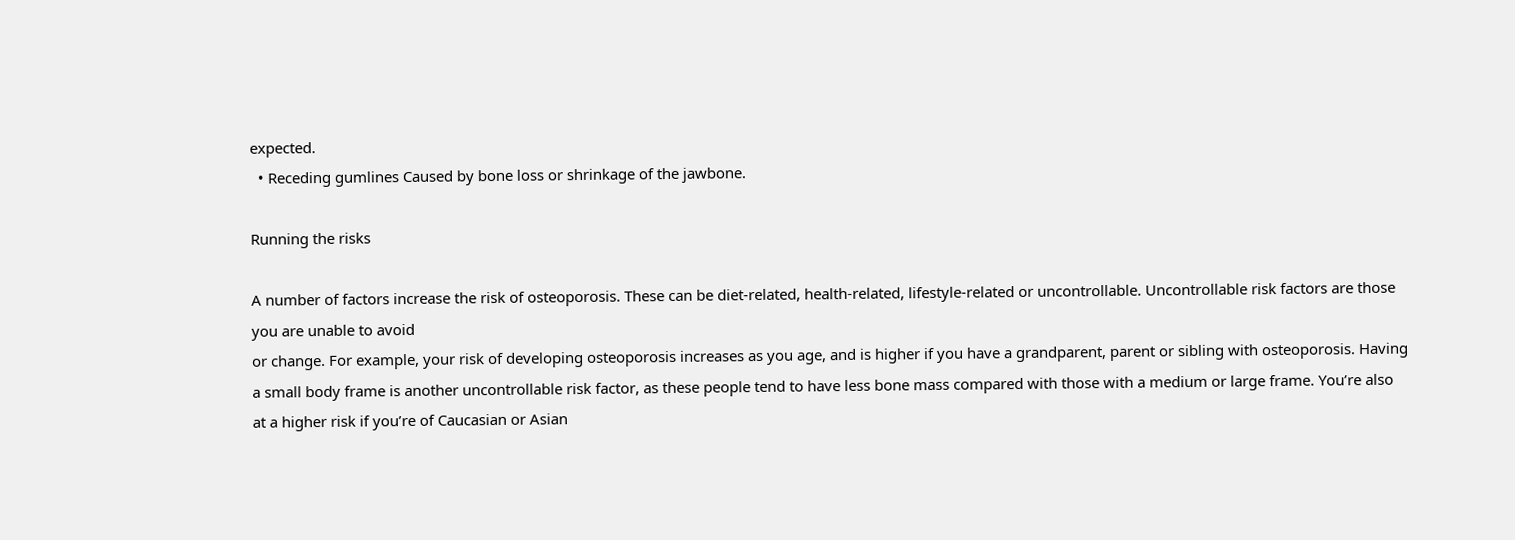expected.
  • Receding gumlines Caused by bone loss or shrinkage of the jawbone.

Running the risks

A number of factors increase the risk of osteoporosis. These can be diet-related, health-related, lifestyle-related or uncontrollable. Uncontrollable risk factors are those you are unable to avoid
or change. For example, your risk of developing osteoporosis increases as you age, and is higher if you have a grandparent, parent or sibling with osteoporosis. Having a small body frame is another uncontrollable risk factor, as these people tend to have less bone mass compared with those with a medium or large frame. You’re also at a higher risk if you’re of Caucasian or Asian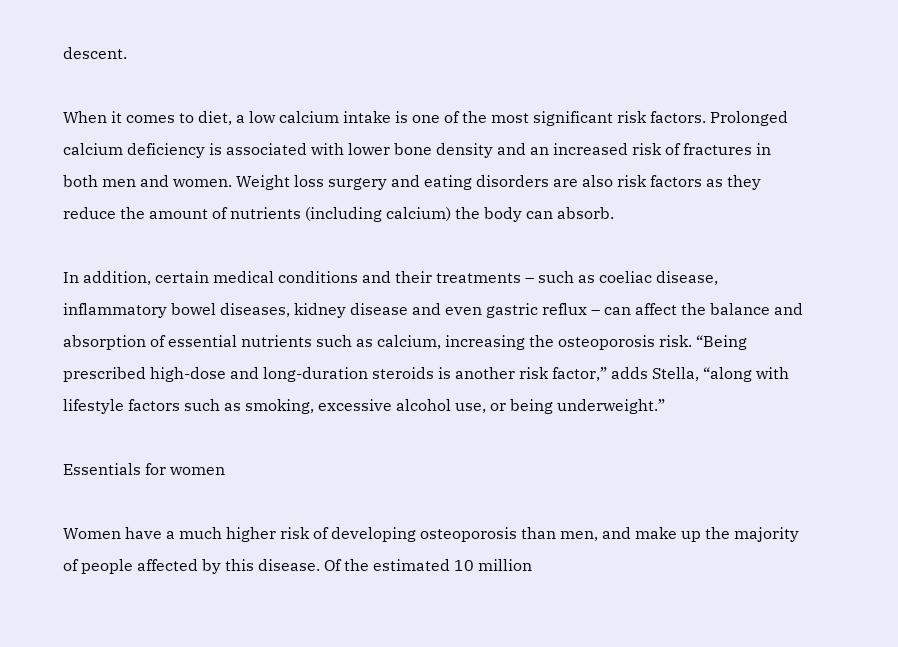descent.

When it comes to diet, a low calcium intake is one of the most significant risk factors. Prolonged calcium deficiency is associated with lower bone density and an increased risk of fractures in both men and women. Weight loss surgery and eating disorders are also risk factors as they reduce the amount of nutrients (including calcium) the body can absorb.

In addition, certain medical conditions and their treatments – such as coeliac disease, inflammatory bowel diseases, kidney disease and even gastric reflux – can affect the balance and absorption of essential nutrients such as calcium, increasing the osteoporosis risk. “Being prescribed high-dose and long-duration steroids is another risk factor,” adds Stella, “along with lifestyle factors such as smoking, excessive alcohol use, or being underweight.”

Essentials for women

Women have a much higher risk of developing osteoporosis than men, and make up the majority of people affected by this disease. Of the estimated 10 million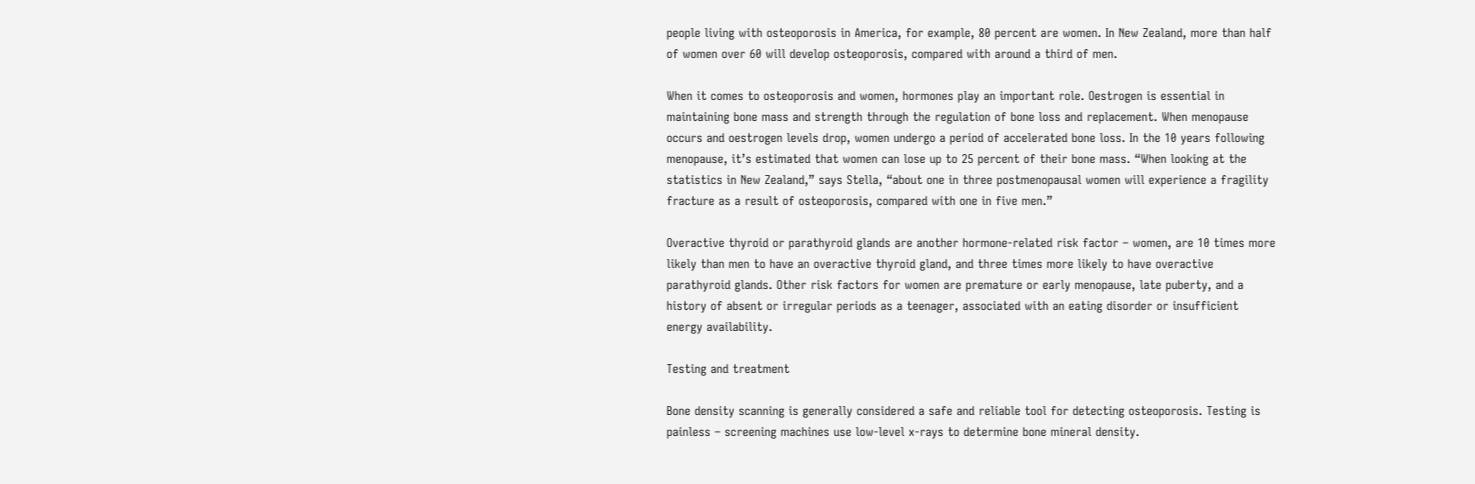people living with osteoporosis in America, for example, 80 percent are women. In New Zealand, more than half of women over 60 will develop osteoporosis, compared with around a third of men.

When it comes to osteoporosis and women, hormones play an important role. Oestrogen is essential in maintaining bone mass and strength through the regulation of bone loss and replacement. When menopause occurs and oestrogen levels drop, women undergo a period of accelerated bone loss. In the 10 years following menopause, it’s estimated that women can lose up to 25 percent of their bone mass. “When looking at the statistics in New Zealand,” says Stella, “about one in three postmenopausal women will experience a fragility fracture as a result of osteoporosis, compared with one in five men.”

Overactive thyroid or parathyroid glands are another hormone-related risk factor – women, are 10 times more likely than men to have an overactive thyroid gland, and three times more likely to have overactive parathyroid glands. Other risk factors for women are premature or early menopause, late puberty, and a history of absent or irregular periods as a teenager, associated with an eating disorder or insufficient energy availability.

Testing and treatment

Bone density scanning is generally considered a safe and reliable tool for detecting osteoporosis. Testing is painless – screening machines use low-level x-rays to determine bone mineral density.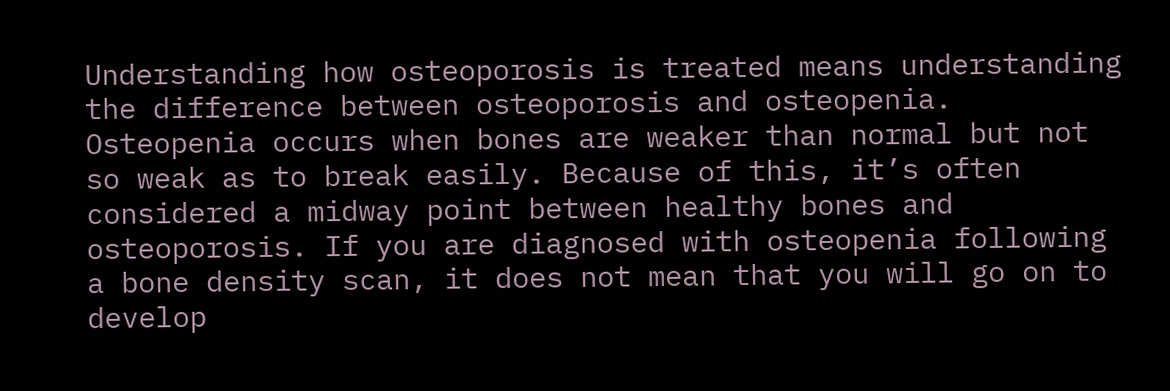Understanding how osteoporosis is treated means understanding the difference between osteoporosis and osteopenia. Osteopenia occurs when bones are weaker than normal but not so weak as to break easily. Because of this, it’s often considered a midway point between healthy bones and osteoporosis. If you are diagnosed with osteopenia following a bone density scan, it does not mean that you will go on to develop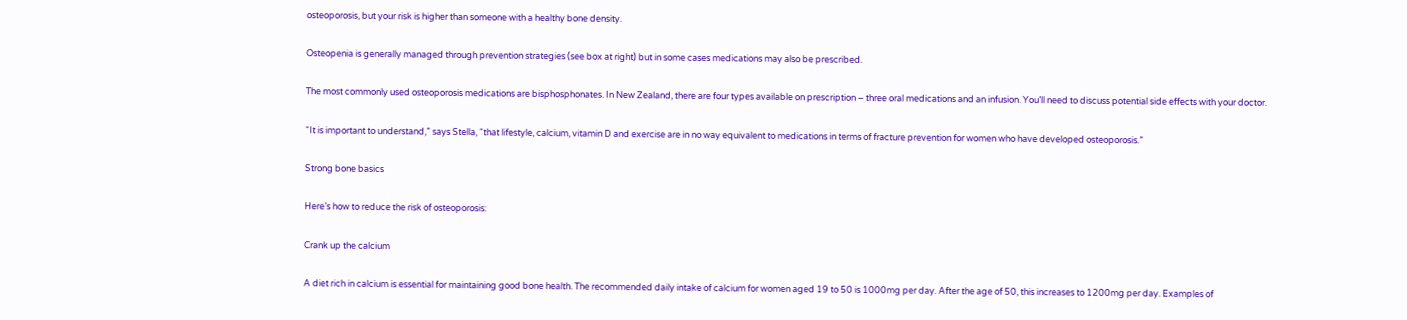osteoporosis, but your risk is higher than someone with a healthy bone density.

Osteopenia is generally managed through prevention strategies (see box at right) but in some cases medications may also be prescribed.

The most commonly used osteoporosis medications are bisphosphonates. In New Zealand, there are four types available on prescription – three oral medications and an infusion. You’ll need to discuss potential side effects with your doctor.

“It is important to understand,” says Stella, “that lifestyle, calcium, vitamin D and exercise are in no way equivalent to medications in terms of fracture prevention for women who have developed osteoporosis.”

Strong bone basics

Here’s how to reduce the risk of osteoporosis:

Crank up the calcium

A diet rich in calcium is essential for maintaining good bone health. The recommended daily intake of calcium for women aged 19 to 50 is 1000mg per day. After the age of 50, this increases to 1200mg per day. Examples of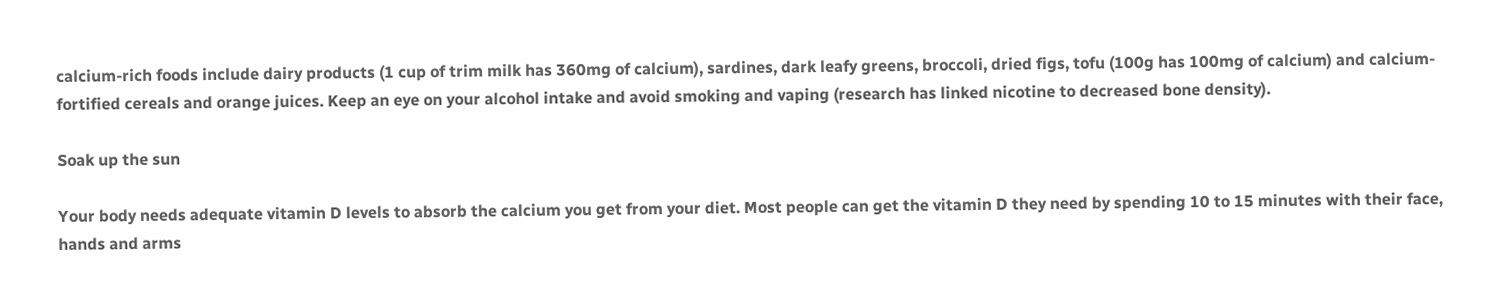calcium-rich foods include dairy products (1 cup of trim milk has 360mg of calcium), sardines, dark leafy greens, broccoli, dried figs, tofu (100g has 100mg of calcium) and calcium-fortified cereals and orange juices. Keep an eye on your alcohol intake and avoid smoking and vaping (research has linked nicotine to decreased bone density).

Soak up the sun

Your body needs adequate vitamin D levels to absorb the calcium you get from your diet. Most people can get the vitamin D they need by spending 10 to 15 minutes with their face, hands and arms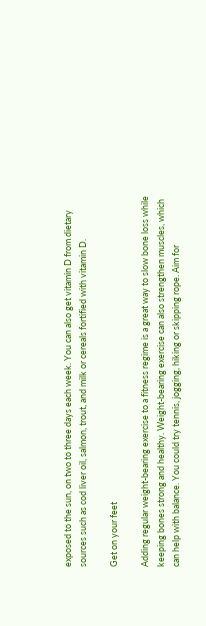exposed to the sun, on two to three days each week. You can also get vitamin D from dietary sources such as cod liver oil, salmon, trout, and milk or cereals fortified with vitamin D.

Get on your feet

Adding regular weight-bearing exercise to a fitness regime is a great way to slow bone loss while keeping bones strong and healthy. Weight-bearing exercise can also strengthen muscles, which can help with balance. You could try tennis, jogging, hiking or skipping rope. Aim for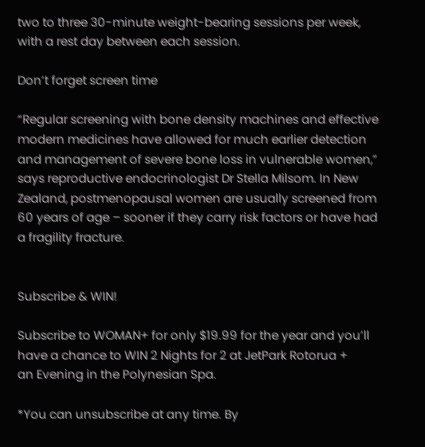two to three 30-minute weight-bearing sessions per week, with a rest day between each session.

Don’t forget screen time

“Regular screening with bone density machines and effective modern medicines have allowed for much earlier detection and management of severe bone loss in vulnerable women,” says reproductive endocrinologist Dr Stella Milsom. In New Zealand, postmenopausal women are usually screened from 60 years of age – sooner if they carry risk factors or have had a fragility fracture.


Subscribe & WIN!

Subscribe to WOMAN+ for only $19.99 for the year and you’ll have a chance to WIN 2 Nights for 2 at JetPark Rotorua +
an Evening in the Polynesian Spa.

*You can unsubscribe at any time. By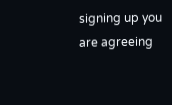signing up you are agreeing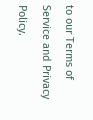to our Terms of Service and Privacy Policy.